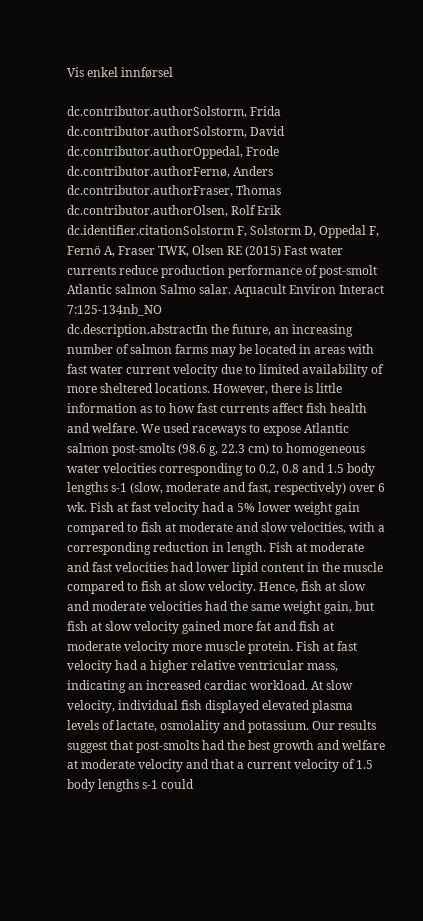Vis enkel innførsel

dc.contributor.authorSolstorm, Frida
dc.contributor.authorSolstorm, David
dc.contributor.authorOppedal, Frode
dc.contributor.authorFernø, Anders
dc.contributor.authorFraser, Thomas
dc.contributor.authorOlsen, Rolf Erik
dc.identifier.citationSolstorm F, Solstorm D, Oppedal F, Fernö A, Fraser TWK, Olsen RE (2015) Fast water currents reduce production performance of post-smolt Atlantic salmon Salmo salar. Aquacult Environ Interact 7:125-134nb_NO
dc.description.abstractIn the future, an increasing number of salmon farms may be located in areas with fast water current velocity due to limited availability of more sheltered locations. However, there is little information as to how fast currents affect fish health and welfare. We used raceways to expose Atlantic salmon post-smolts (98.6 g, 22.3 cm) to homogeneous water velocities corresponding to 0.2, 0.8 and 1.5 body lengths s-1 (slow, moderate and fast, respectively) over 6 wk. Fish at fast velocity had a 5% lower weight gain compared to fish at moderate and slow velocities, with a corresponding reduction in length. Fish at moderate and fast velocities had lower lipid content in the muscle compared to fish at slow velocity. Hence, fish at slow and moderate velocities had the same weight gain, but fish at slow velocity gained more fat and fish at moderate velocity more muscle protein. Fish at fast velocity had a higher relative ventricular mass, indicating an increased cardiac workload. At slow velocity, individual fish displayed elevated plasma levels of lactate, osmolality and potassium. Our results suggest that post-smolts had the best growth and welfare at moderate velocity and that a current velocity of 1.5 body lengths s-1 could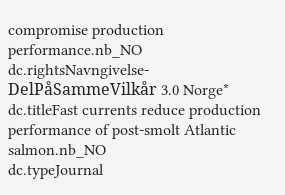compromise production performance.nb_NO
dc.rightsNavngivelse-DelPåSammeVilkår 3.0 Norge*
dc.titleFast currents reduce production performance of post-smolt Atlantic salmon.nb_NO
dc.typeJournal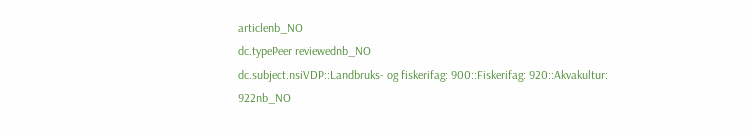articlenb_NO
dc.typePeer reviewednb_NO
dc.subject.nsiVDP::Landbruks- og fiskerifag: 900::Fiskerifag: 920::Akvakultur: 922nb_NO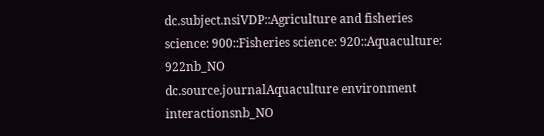dc.subject.nsiVDP::Agriculture and fisheries science: 900::Fisheries science: 920::Aquaculture: 922nb_NO
dc.source.journalAquaculture environment interactionsnb_NO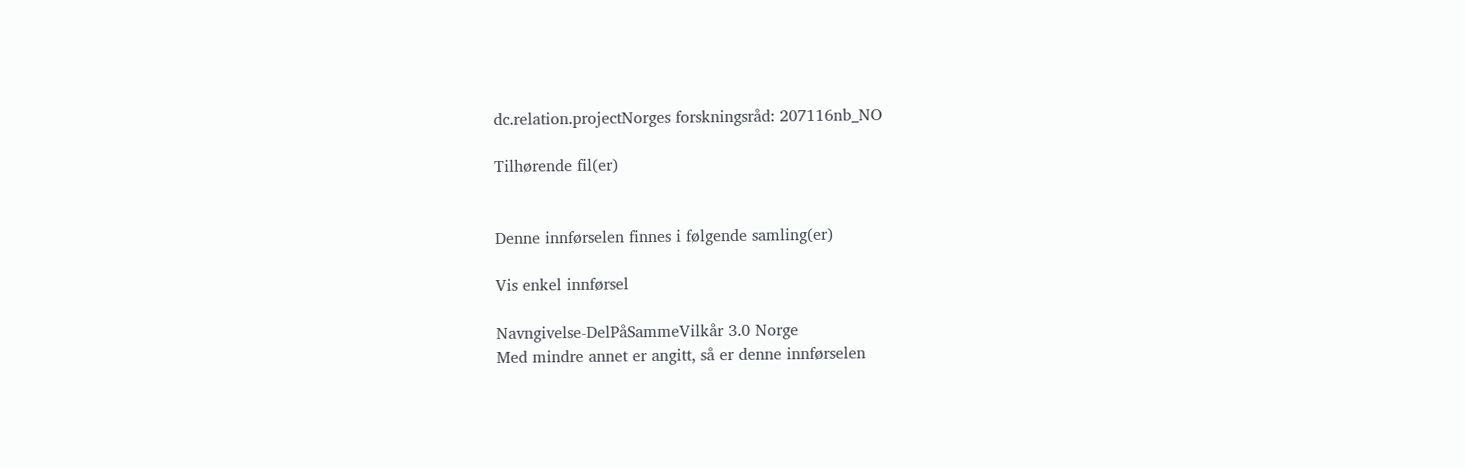dc.relation.projectNorges forskningsråd: 207116nb_NO

Tilhørende fil(er)


Denne innførselen finnes i følgende samling(er)

Vis enkel innførsel

Navngivelse-DelPåSammeVilkår 3.0 Norge
Med mindre annet er angitt, så er denne innførselen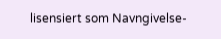lisensiert som Navngivelse-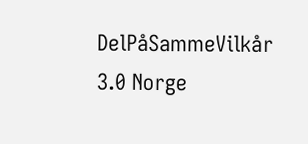DelPåSammeVilkår 3.0 Norge